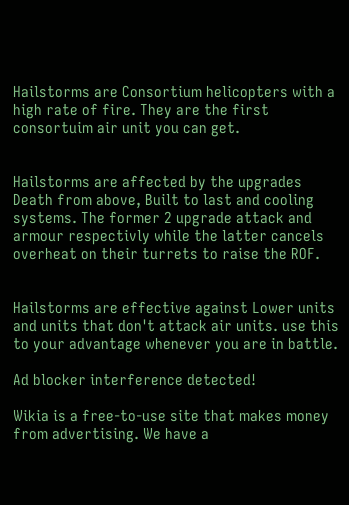Hailstorms are Consortium helicopters with a high rate of fire. They are the first consortuim air unit you can get.


Hailstorms are affected by the upgrades Death from above, Built to last and cooling systems. The former 2 upgrade attack and armour respectivly while the latter cancels overheat on their turrets to raise the ROF.


Hailstorms are effective against Lower units and units that don't attack air units. use this to your advantage whenever you are in battle.

Ad blocker interference detected!

Wikia is a free-to-use site that makes money from advertising. We have a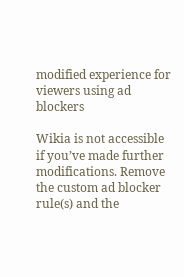modified experience for viewers using ad blockers

Wikia is not accessible if you’ve made further modifications. Remove the custom ad blocker rule(s) and the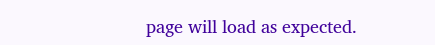page will load as expected.